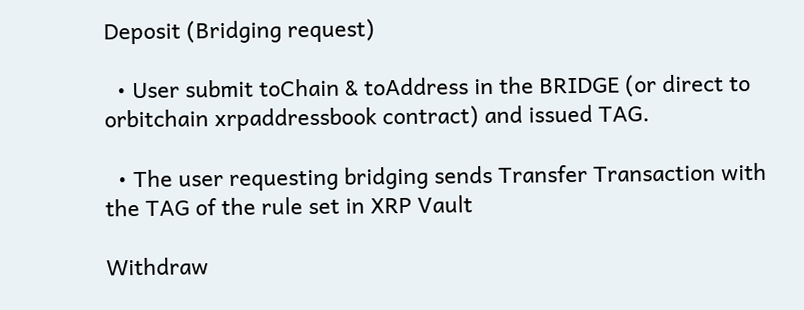Deposit (Bridging request)

  • User submit toChain & toAddress in the BRIDGE (or direct to orbitchain xrpaddressbook contract) and issued TAG.

  • The user requesting bridging sends Transfer Transaction with the TAG of the rule set in XRP Vault

Withdraw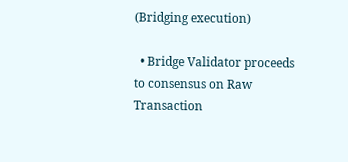(Bridging execution)

  • Bridge Validator proceeds to consensus on Raw Transaction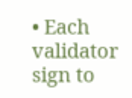• Each validator sign to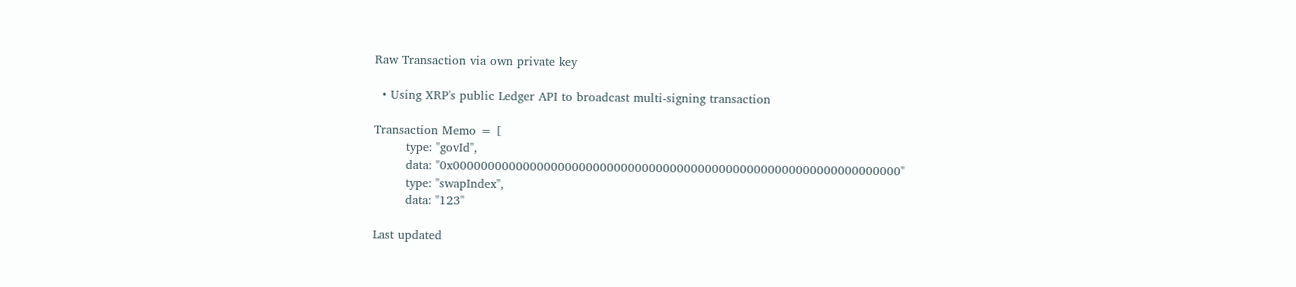Raw Transaction via own private key

  • Using XRP's public Ledger API to broadcast multi-signing transaction

Transaction Memo = [
        type: "govId",
        data: "0x0000000000000000000000000000000000000000000000000000000000000000"
        type: "swapIndex",
        data: "123"

Last updated